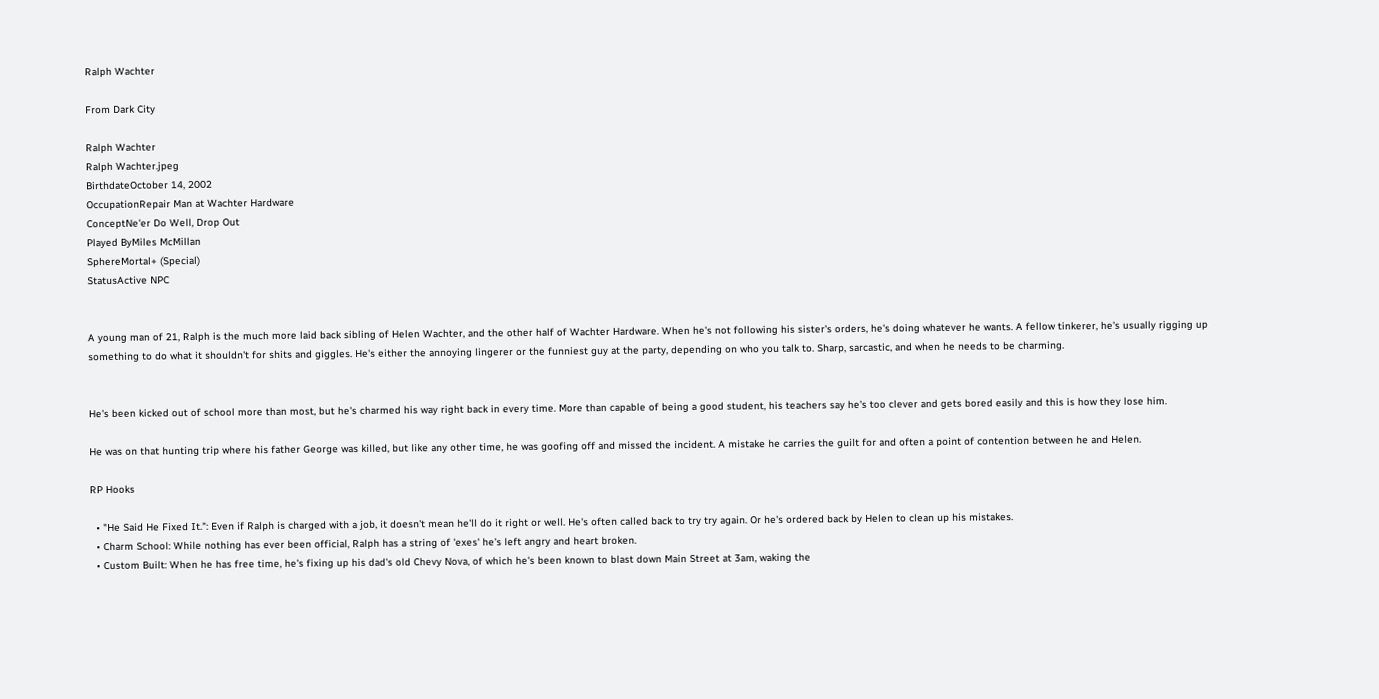Ralph Wachter

From Dark City

Ralph Wachter
Ralph Wachter.jpeg
BirthdateOctober 14, 2002
OccupationRepair Man at Wachter Hardware
ConceptNe'er Do Well, Drop Out
Played ByMiles McMillan
SphereMortal+ (Special)
StatusActive NPC


A young man of 21, Ralph is the much more laid back sibling of Helen Wachter, and the other half of Wachter Hardware. When he's not following his sister's orders, he's doing whatever he wants. A fellow tinkerer, he's usually rigging up something to do what it shouldn't for shits and giggles. He's either the annoying lingerer or the funniest guy at the party, depending on who you talk to. Sharp, sarcastic, and when he needs to be charming.


He's been kicked out of school more than most, but he's charmed his way right back in every time. More than capable of being a good student, his teachers say he's too clever and gets bored easily and this is how they lose him.

He was on that hunting trip where his father George was killed, but like any other time, he was goofing off and missed the incident. A mistake he carries the guilt for and often a point of contention between he and Helen.

RP Hooks

  • "He Said He Fixed It.": Even if Ralph is charged with a job, it doesn't mean he'll do it right or well. He's often called back to try try again. Or he's ordered back by Helen to clean up his mistakes.
  • Charm School: While nothing has ever been official, Ralph has a string of 'exes' he's left angry and heart broken.
  • Custom Built: When he has free time, he's fixing up his dad's old Chevy Nova, of which he's been known to blast down Main Street at 3am, waking the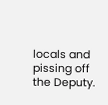locals and pissing off the Deputy.